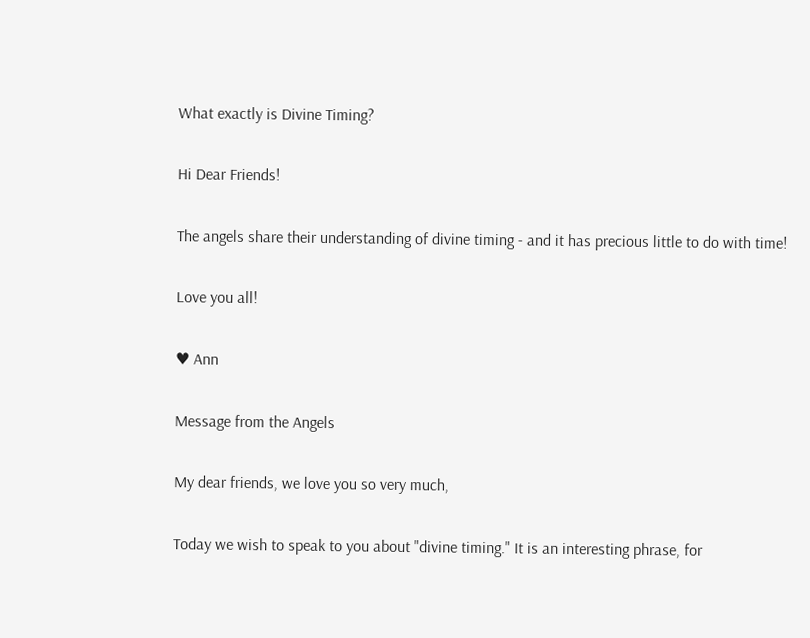What exactly is Divine Timing?

Hi Dear Friends!

The angels share their understanding of divine timing - and it has precious little to do with time!

Love you all!

♥ Ann

Message from the Angels

My dear friends, we love you so very much,

Today we wish to speak to you about "divine timing." It is an interesting phrase, for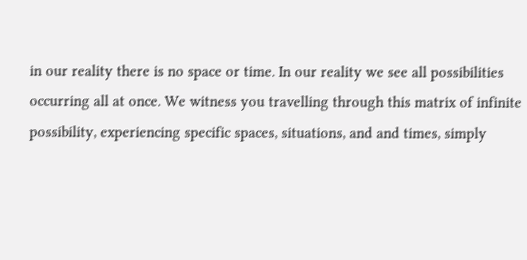in our reality there is no space or time. In our reality we see all possibilities occurring all at once. We witness you travelling through this matrix of infinite possibility, experiencing specific spaces, situations, and and times, simply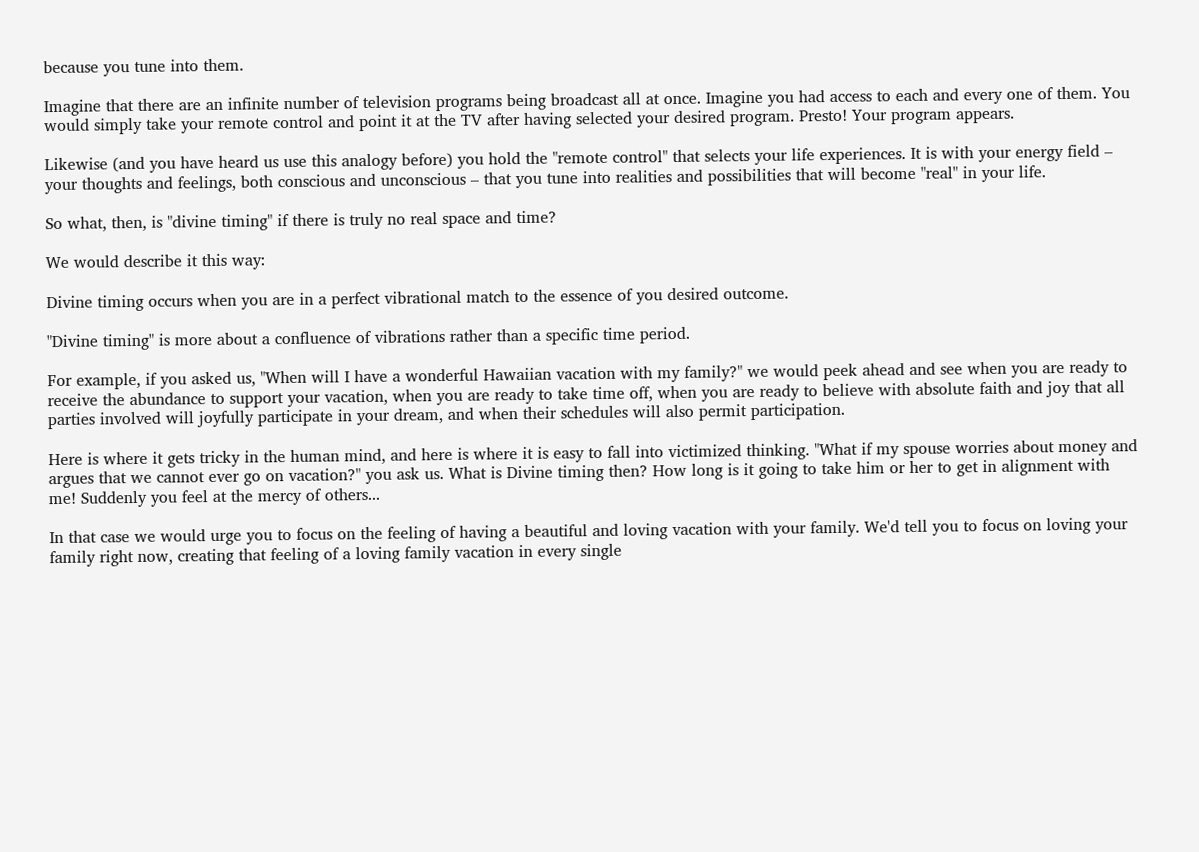because you tune into them.

Imagine that there are an infinite number of television programs being broadcast all at once. Imagine you had access to each and every one of them. You would simply take your remote control and point it at the TV after having selected your desired program. Presto! Your program appears.

Likewise (and you have heard us use this analogy before) you hold the "remote control" that selects your life experiences. It is with your energy field – your thoughts and feelings, both conscious and unconscious – that you tune into realities and possibilities that will become "real" in your life.

So what, then, is "divine timing" if there is truly no real space and time?

We would describe it this way:

Divine timing occurs when you are in a perfect vibrational match to the essence of you desired outcome.

"Divine timing" is more about a confluence of vibrations rather than a specific time period.

For example, if you asked us, "When will I have a wonderful Hawaiian vacation with my family?" we would peek ahead and see when you are ready to receive the abundance to support your vacation, when you are ready to take time off, when you are ready to believe with absolute faith and joy that all parties involved will joyfully participate in your dream, and when their schedules will also permit participation.

Here is where it gets tricky in the human mind, and here is where it is easy to fall into victimized thinking. "What if my spouse worries about money and argues that we cannot ever go on vacation?" you ask us. What is Divine timing then? How long is it going to take him or her to get in alignment with me! Suddenly you feel at the mercy of others...

In that case we would urge you to focus on the feeling of having a beautiful and loving vacation with your family. We'd tell you to focus on loving your family right now, creating that feeling of a loving family vacation in every single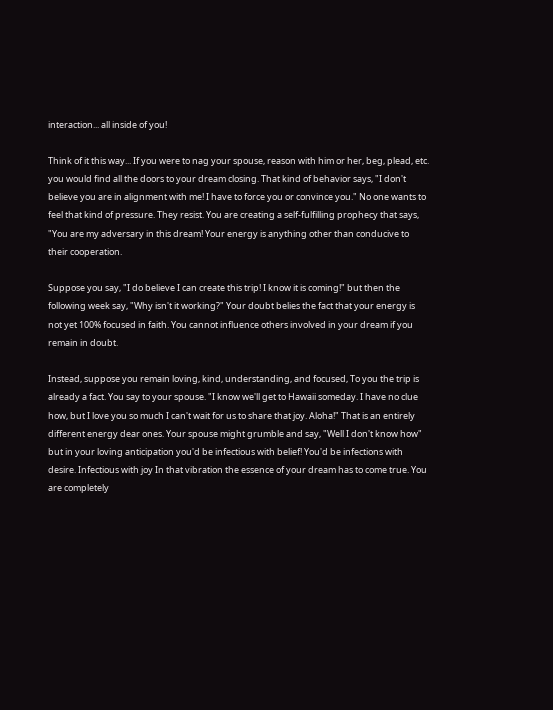interaction... all inside of you!

Think of it this way... If you were to nag your spouse, reason with him or her, beg, plead, etc. you would find all the doors to your dream closing. That kind of behavior says, "I don't believe you are in alignment with me! I have to force you or convince you." No one wants to feel that kind of pressure. They resist. You are creating a self-fulfilling prophecy that says, "You are my adversary in this dream! Your energy is anything other than conducive to their cooperation.

Suppose you say, "I do believe I can create this trip! I know it is coming!" but then the following week say, "Why isn't it working?" Your doubt belies the fact that your energy is not yet 100% focused in faith. You cannot influence others involved in your dream if you remain in doubt.

Instead, suppose you remain loving, kind, understanding, and focused, To you the trip is already a fact. You say to your spouse. "I know we'll get to Hawaii someday. I have no clue how, but I love you so much I can't wait for us to share that joy. Aloha!" That is an entirely different energy dear ones. Your spouse might grumble and say, "Well I don't know how" but in your loving anticipation you'd be infectious with belief! You'd be infections with desire. Infectious with joy In that vibration the essence of your dream has to come true. You are completely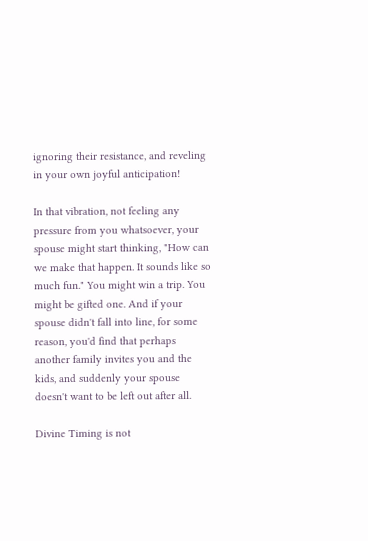ignoring their resistance, and reveling in your own joyful anticipation!

In that vibration, not feeling any pressure from you whatsoever, your spouse might start thinking, "How can we make that happen. It sounds like so much fun." You might win a trip. You might be gifted one. And if your spouse didn't fall into line, for some reason, you'd find that perhaps another family invites you and the kids, and suddenly your spouse doesn't want to be left out after all.

Divine Timing is not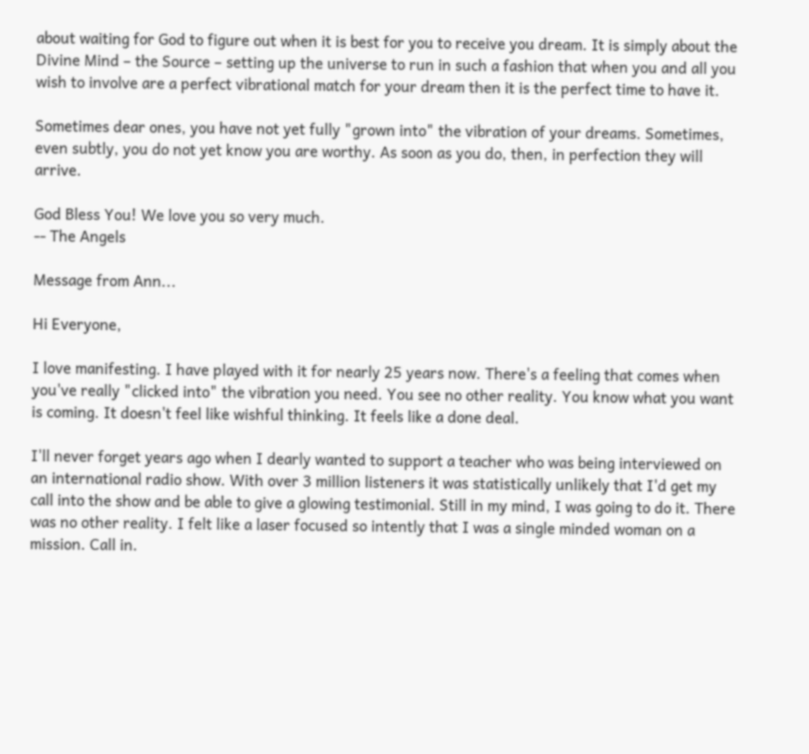about waiting for God to figure out when it is best for you to receive you dream. It is simply about the Divine Mind – the Source – setting up the universe to run in such a fashion that when you and all you wish to involve are a perfect vibrational match for your dream then it is the perfect time to have it.

Sometimes dear ones, you have not yet fully "grown into" the vibration of your dreams. Sometimes, even subtly, you do not yet know you are worthy. As soon as you do, then, in perfection they will arrive.

God Bless You! We love you so very much.
-- The Angels

Message from Ann...

Hi Everyone,

I love manifesting. I have played with it for nearly 25 years now. There's a feeling that comes when you've really "clicked into" the vibration you need. You see no other reality. You know what you want is coming. It doesn't feel like wishful thinking. It feels like a done deal.

I'll never forget years ago when I dearly wanted to support a teacher who was being interviewed on an international radio show. With over 3 million listeners it was statistically unlikely that I'd get my call into the show and be able to give a glowing testimonial. Still in my mind, I was going to do it. There was no other reality. I felt like a laser focused so intently that I was a single minded woman on a mission. Call in.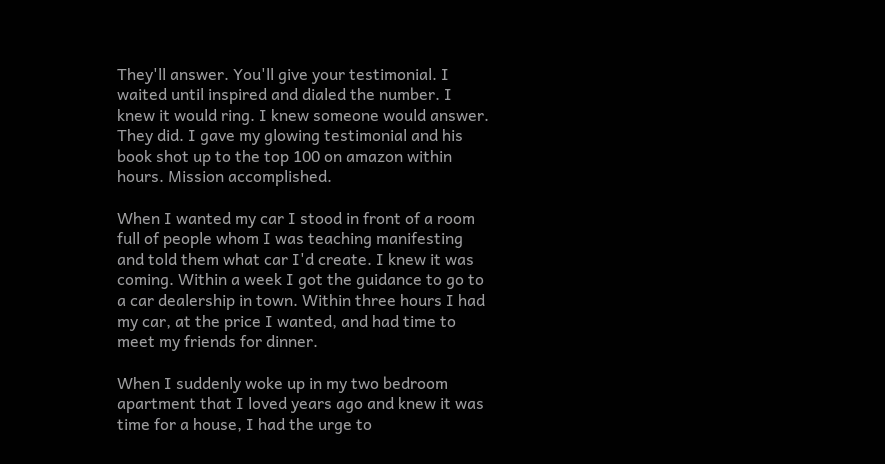They'll answer. You'll give your testimonial. I waited until inspired and dialed the number. I knew it would ring. I knew someone would answer. They did. I gave my glowing testimonial and his book shot up to the top 100 on amazon within hours. Mission accomplished.

When I wanted my car I stood in front of a room full of people whom I was teaching manifesting and told them what car I'd create. I knew it was coming. Within a week I got the guidance to go to a car dealership in town. Within three hours I had my car, at the price I wanted, and had time to meet my friends for dinner.

When I suddenly woke up in my two bedroom apartment that I loved years ago and knew it was time for a house, I had the urge to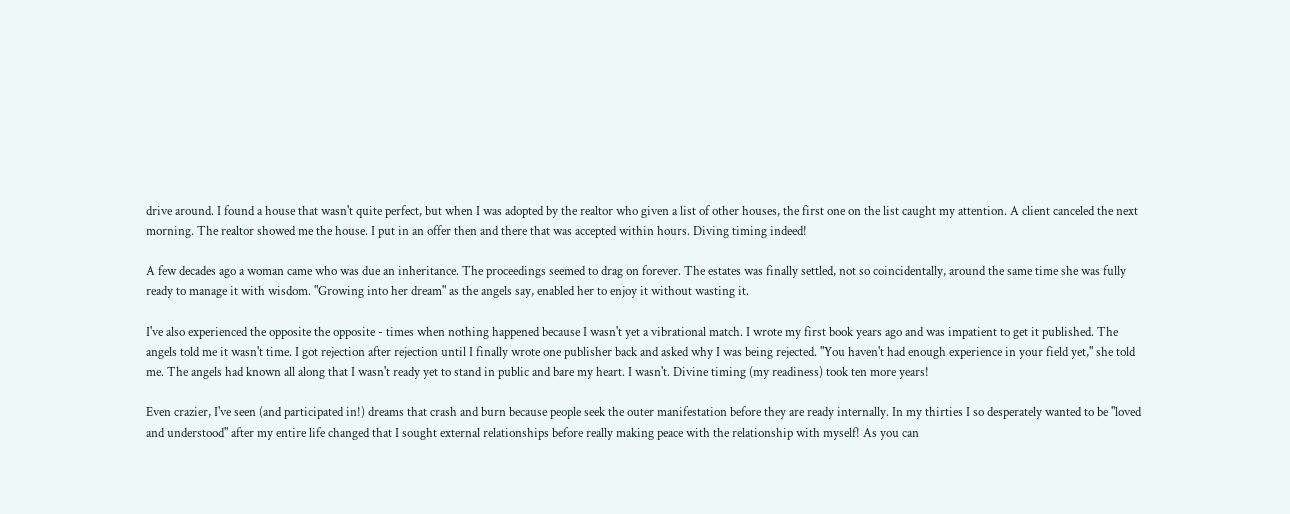drive around. I found a house that wasn't quite perfect, but when I was adopted by the realtor who given a list of other houses, the first one on the list caught my attention. A client canceled the next morning. The realtor showed me the house. I put in an offer then and there that was accepted within hours. Diving timing indeed!

A few decades ago a woman came who was due an inheritance. The proceedings seemed to drag on forever. The estates was finally settled, not so coincidentally, around the same time she was fully ready to manage it with wisdom. "Growing into her dream" as the angels say, enabled her to enjoy it without wasting it.

I've also experienced the opposite the opposite - times when nothing happened because I wasn't yet a vibrational match. I wrote my first book years ago and was impatient to get it published. The angels told me it wasn't time. I got rejection after rejection until I finally wrote one publisher back and asked why I was being rejected. "You haven't had enough experience in your field yet," she told me. The angels had known all along that I wasn't ready yet to stand in public and bare my heart. I wasn't. Divine timing (my readiness) took ten more years!

Even crazier, I've seen (and participated in!) dreams that crash and burn because people seek the outer manifestation before they are ready internally. In my thirties I so desperately wanted to be "loved and understood" after my entire life changed that I sought external relationships before really making peace with the relationship with myself! As you can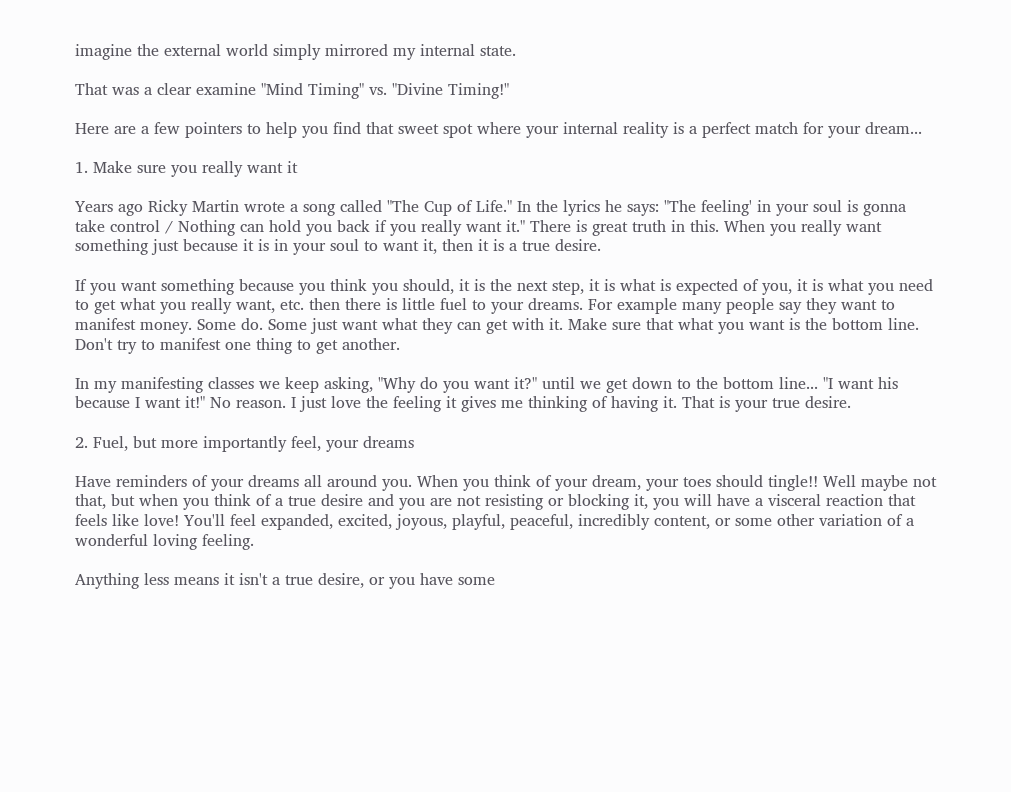imagine the external world simply mirrored my internal state.

That was a clear examine "Mind Timing" vs. "Divine Timing!"

Here are a few pointers to help you find that sweet spot where your internal reality is a perfect match for your dream...

1. Make sure you really want it

Years ago Ricky Martin wrote a song called "The Cup of Life." In the lyrics he says: "The feeling' in your soul is gonna take control / Nothing can hold you back if you really want it." There is great truth in this. When you really want something just because it is in your soul to want it, then it is a true desire.

If you want something because you think you should, it is the next step, it is what is expected of you, it is what you need to get what you really want, etc. then there is little fuel to your dreams. For example many people say they want to manifest money. Some do. Some just want what they can get with it. Make sure that what you want is the bottom line. Don't try to manifest one thing to get another.

In my manifesting classes we keep asking, "Why do you want it?" until we get down to the bottom line... "I want his because I want it!" No reason. I just love the feeling it gives me thinking of having it. That is your true desire.

2. Fuel, but more importantly feel, your dreams

Have reminders of your dreams all around you. When you think of your dream, your toes should tingle!! Well maybe not that, but when you think of a true desire and you are not resisting or blocking it, you will have a visceral reaction that feels like love! You'll feel expanded, excited, joyous, playful, peaceful, incredibly content, or some other variation of a wonderful loving feeling.

Anything less means it isn't a true desire, or you have some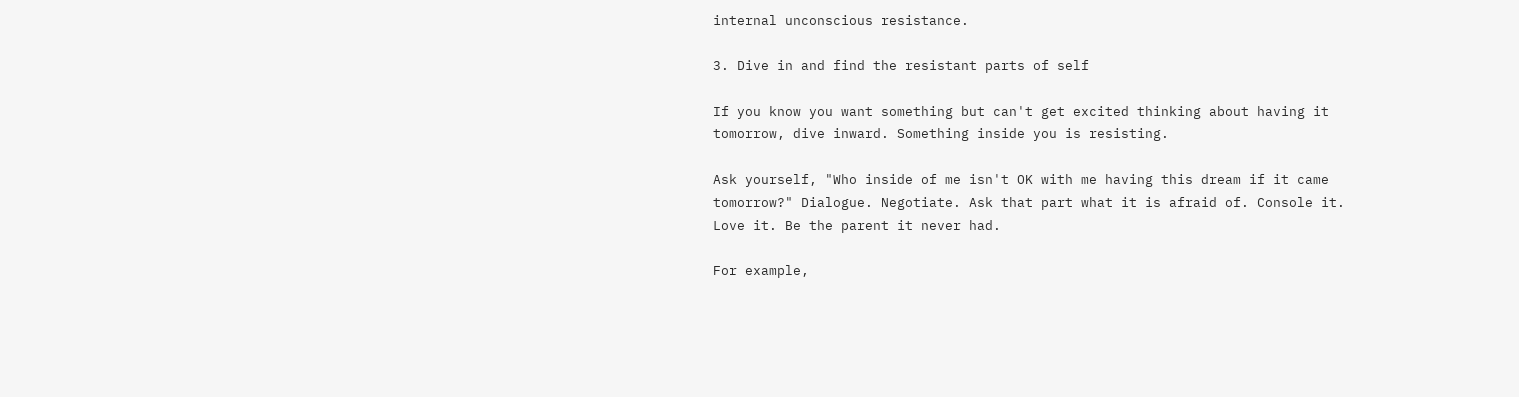internal unconscious resistance.

3. Dive in and find the resistant parts of self

If you know you want something but can't get excited thinking about having it tomorrow, dive inward. Something inside you is resisting.

Ask yourself, "Who inside of me isn't OK with me having this dream if it came tomorrow?" Dialogue. Negotiate. Ask that part what it is afraid of. Console it. Love it. Be the parent it never had.

For example,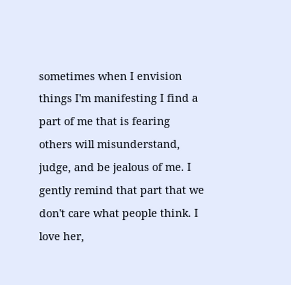sometimes when I envision things I'm manifesting I find a part of me that is fearing others will misunderstand, judge, and be jealous of me. I gently remind that part that we don't care what people think. I love her,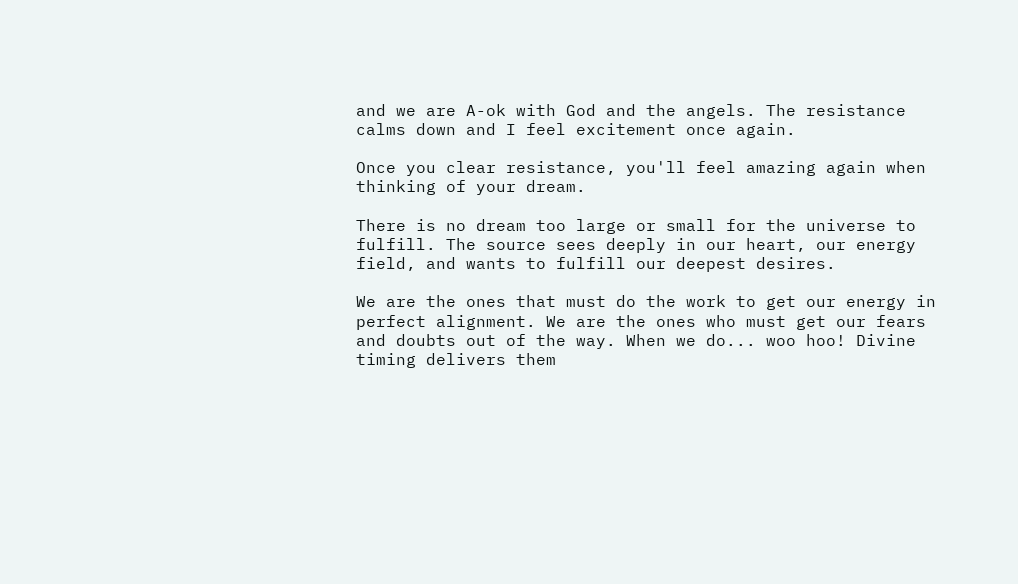and we are A-ok with God and the angels. The resistance calms down and I feel excitement once again.

Once you clear resistance, you'll feel amazing again when thinking of your dream.

There is no dream too large or small for the universe to fulfill. The source sees deeply in our heart, our energy field, and wants to fulfill our deepest desires.

We are the ones that must do the work to get our energy in perfect alignment. We are the ones who must get our fears and doubts out of the way. When we do... woo hoo! Divine timing delivers them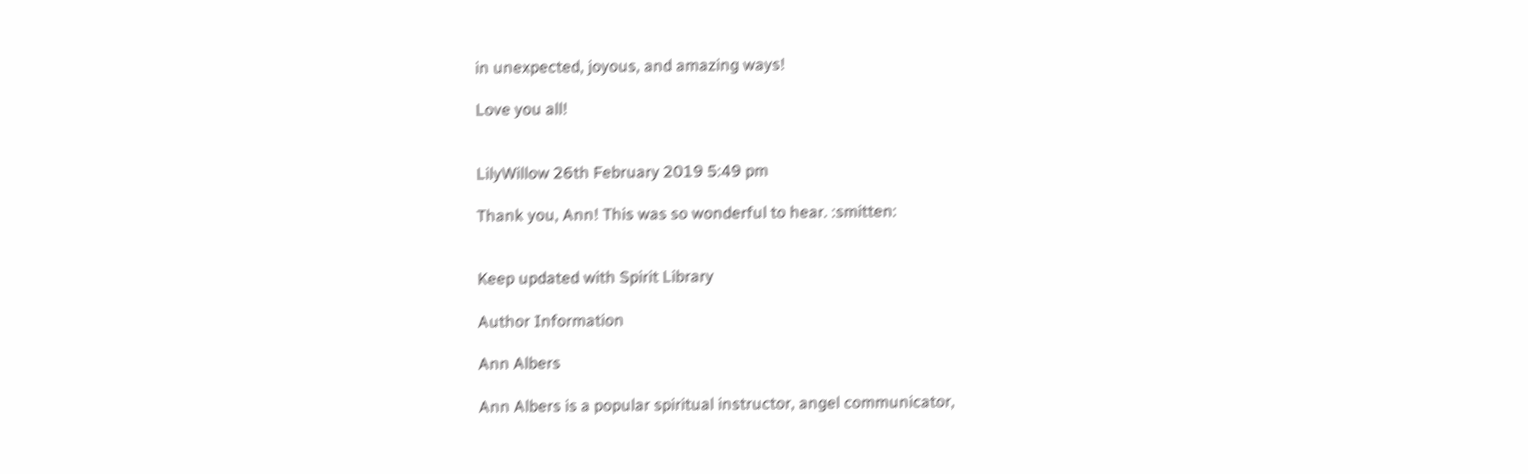in unexpected, joyous, and amazing ways!

Love you all!


LilyWillow 26th February 2019 5:49 pm

Thank you, Ann! This was so wonderful to hear. :smitten:


Keep updated with Spirit Library

Author Information

Ann Albers

Ann Albers is a popular spiritual instructor, angel communicator,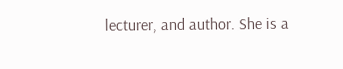lecturer, and author. She is a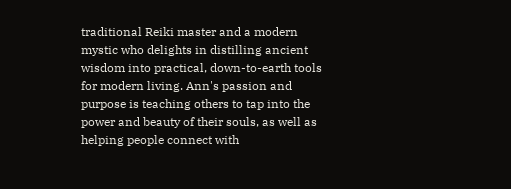traditional Reiki master and a modern mystic who delights in distilling ancient wisdom into practical, down-to-earth tools for modern living. Ann's passion and purpose is teaching others to tap into the power and beauty of their souls, as well as helping people connect with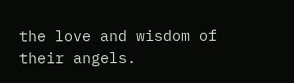the love and wisdom of their angels.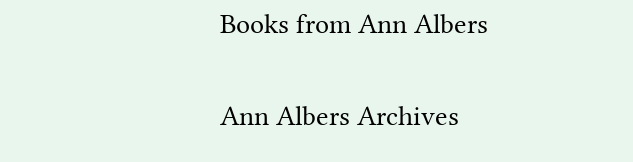Books from Ann Albers


Ann Albers Archives